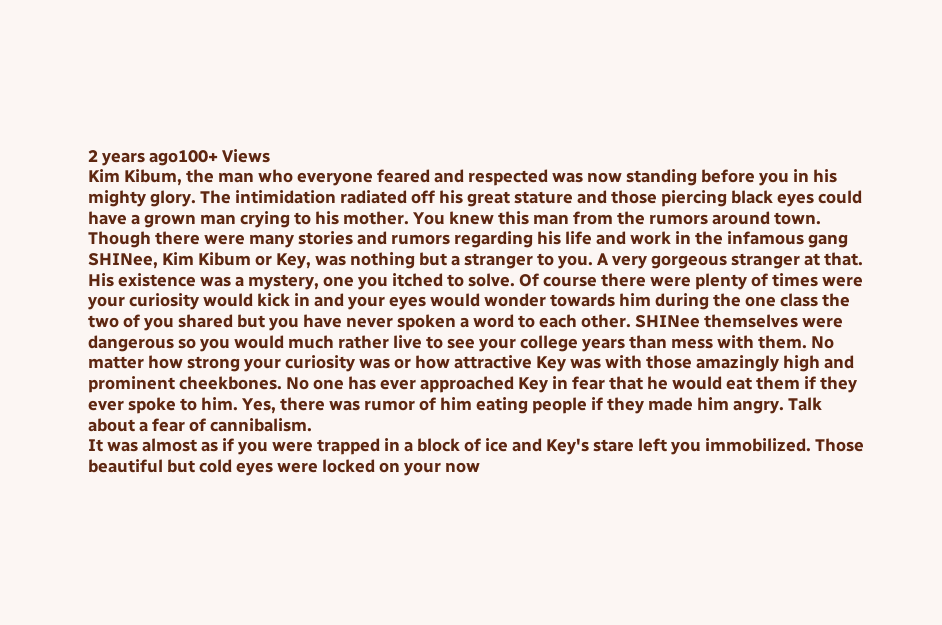2 years ago100+ Views
Kim Kibum, the man who everyone feared and respected was now standing before you in his mighty glory. The intimidation radiated off his great stature and those piercing black eyes could have a grown man crying to his mother. You knew this man from the rumors around town. Though there were many stories and rumors regarding his life and work in the infamous gang SHINee, Kim Kibum or Key, was nothing but a stranger to you. A very gorgeous stranger at that. His existence was a mystery, one you itched to solve. Of course there were plenty of times were your curiosity would kick in and your eyes would wonder towards him during the one class the two of you shared but you have never spoken a word to each other. SHINee themselves were dangerous so you would much rather live to see your college years than mess with them. No matter how strong your curiosity was or how attractive Key was with those amazingly high and prominent cheekbones. No one has ever approached Key in fear that he would eat them if they ever spoke to him. Yes, there was rumor of him eating people if they made him angry. Talk about a fear of cannibalism.
It was almost as if you were trapped in a block of ice and Key's stare left you immobilized. Those beautiful but cold eyes were locked on your now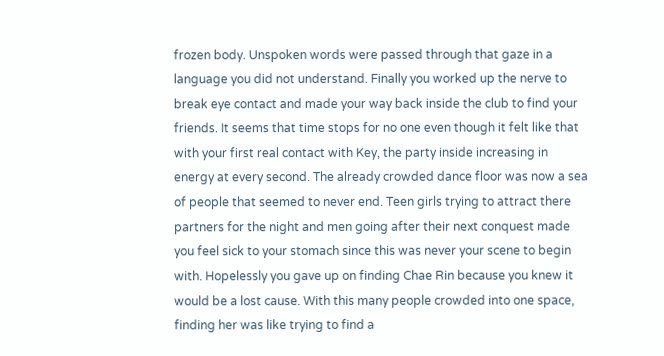frozen body. Unspoken words were passed through that gaze in a language you did not understand. Finally you worked up the nerve to break eye contact and made your way back inside the club to find your friends. It seems that time stops for no one even though it felt like that with your first real contact with Key, the party inside increasing in energy at every second. The already crowded dance floor was now a sea of people that seemed to never end. Teen girls trying to attract there partners for the night and men going after their next conquest made you feel sick to your stomach since this was never your scene to begin with. Hopelessly you gave up on finding Chae Rin because you knew it would be a lost cause. With this many people crowded into one space, finding her was like trying to find a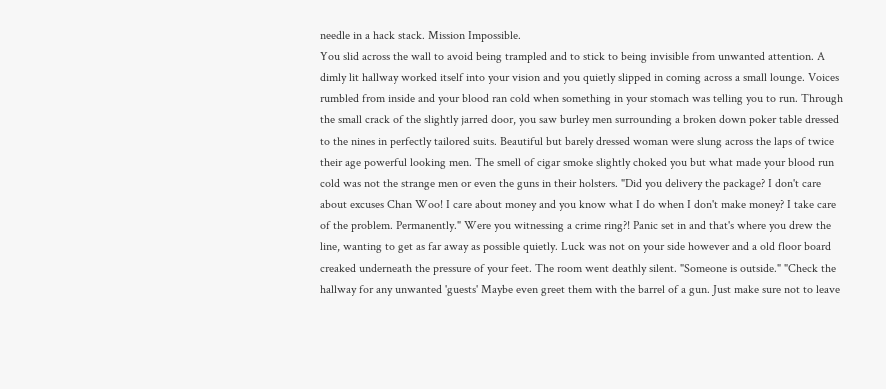needle in a hack stack. Mission Impossible.
You slid across the wall to avoid being trampled and to stick to being invisible from unwanted attention. A dimly lit hallway worked itself into your vision and you quietly slipped in coming across a small lounge. Voices rumbled from inside and your blood ran cold when something in your stomach was telling you to run. Through the small crack of the slightly jarred door, you saw burley men surrounding a broken down poker table dressed to the nines in perfectly tailored suits. Beautiful but barely dressed woman were slung across the laps of twice their age powerful looking men. The smell of cigar smoke slightly choked you but what made your blood run cold was not the strange men or even the guns in their holsters. "Did you delivery the package? I don't care about excuses Chan Woo! I care about money and you know what I do when I don't make money? I take care of the problem. Permanently." Were you witnessing a crime ring?! Panic set in and that's where you drew the line, wanting to get as far away as possible quietly. Luck was not on your side however and a old floor board creaked underneath the pressure of your feet. The room went deathly silent. "Someone is outside." "Check the hallway for any unwanted 'guests' Maybe even greet them with the barrel of a gun. Just make sure not to leave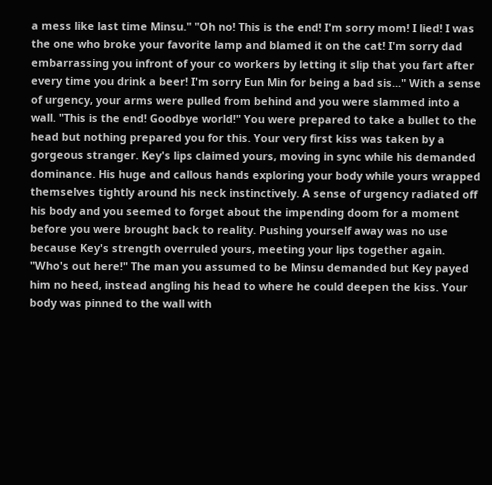a mess like last time Minsu." "Oh no! This is the end! I'm sorry mom! I lied! I was the one who broke your favorite lamp and blamed it on the cat! I'm sorry dad embarrassing you infront of your co workers by letting it slip that you fart after every time you drink a beer! I'm sorry Eun Min for being a bad sis..." With a sense of urgency, your arms were pulled from behind and you were slammed into a wall. "This is the end! Goodbye world!" You were prepared to take a bullet to the head but nothing prepared you for this. Your very first kiss was taken by a gorgeous stranger. Key's lips claimed yours, moving in sync while his demanded dominance. His huge and callous hands exploring your body while yours wrapped themselves tightly around his neck instinctively. A sense of urgency radiated off his body and you seemed to forget about the impending doom for a moment before you were brought back to reality. Pushing yourself away was no use because Key's strength overruled yours, meeting your lips together again. "Who's out here!" The man you assumed to be Minsu demanded but Key payed him no heed, instead angling his head to where he could deepen the kiss. Your body was pinned to the wall with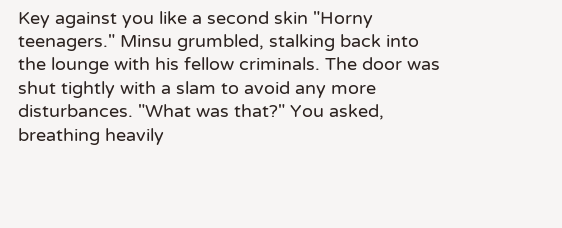Key against you like a second skin "Horny teenagers." Minsu grumbled, stalking back into the lounge with his fellow criminals. The door was shut tightly with a slam to avoid any more disturbances. "What was that?" You asked, breathing heavily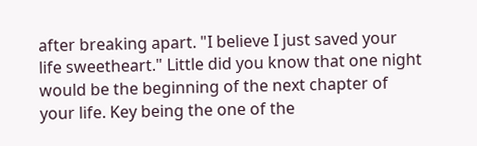after breaking apart. "I believe I just saved your life sweetheart." Little did you know that one night would be the beginning of the next chapter of your life. Key being the one of the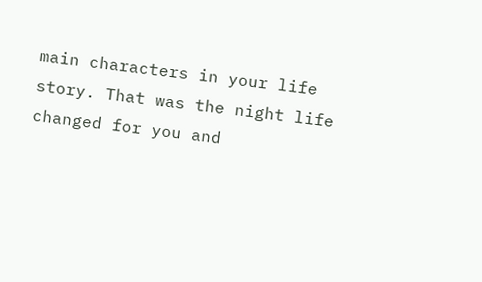main characters in your life story. That was the night life changed for you and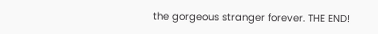the gorgeous stranger forever. THE END!